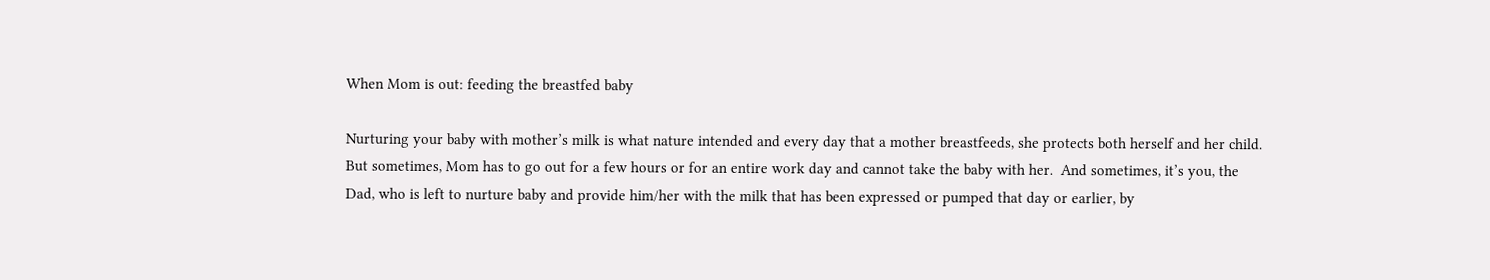When Mom is out: feeding the breastfed baby

Nurturing your baby with mother’s milk is what nature intended and every day that a mother breastfeeds, she protects both herself and her child.  But sometimes, Mom has to go out for a few hours or for an entire work day and cannot take the baby with her.  And sometimes, it’s you, the Dad, who is left to nurture baby and provide him/her with the milk that has been expressed or pumped that day or earlier, by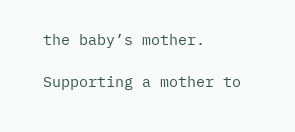the baby’s mother.

Supporting a mother to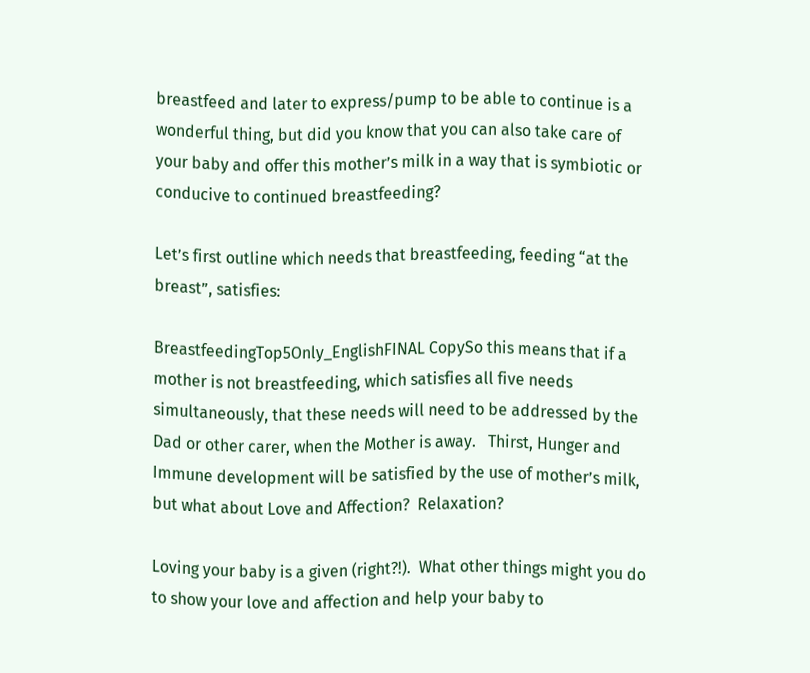breastfeed and later to express/pump to be able to continue is a wonderful thing, but did you know that you can also take care of your baby and offer this mother’s milk in a way that is symbiotic or conducive to continued breastfeeding?

Let’s first outline which needs that breastfeeding, feeding “at the breast”, satisfies:

BreastfeedingTop5Only_EnglishFINAL CopySo this means that if a mother is not breastfeeding, which satisfies all five needs simultaneously, that these needs will need to be addressed by the Dad or other carer, when the Mother is away.   Thirst, Hunger and Immune development will be satisfied by the use of mother’s milk, but what about Love and Affection?  Relaxation?

Loving your baby is a given (right?!).  What other things might you do to show your love and affection and help your baby to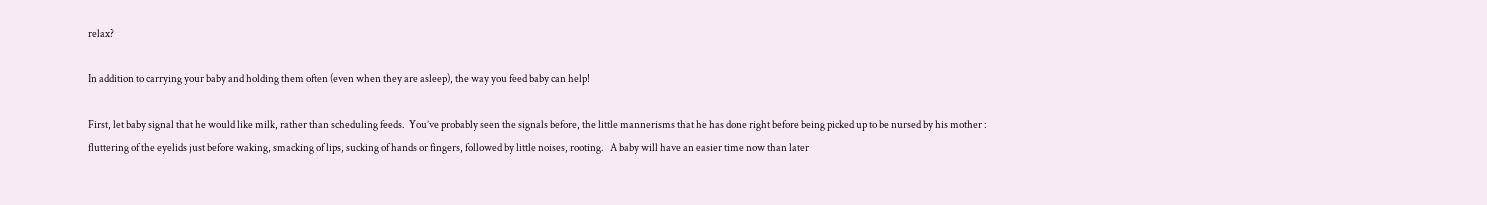relax?

In addition to carrying your baby and holding them often (even when they are asleep), the way you feed baby can help!

First, let baby signal that he would like milk, rather than scheduling feeds.  You’ve probably seen the signals before, the little mannerisms that he has done right before being picked up to be nursed by his mother : fluttering of the eyelids just before waking, smacking of lips, sucking of hands or fingers, followed by little noises, rooting.   A baby will have an easier time now than later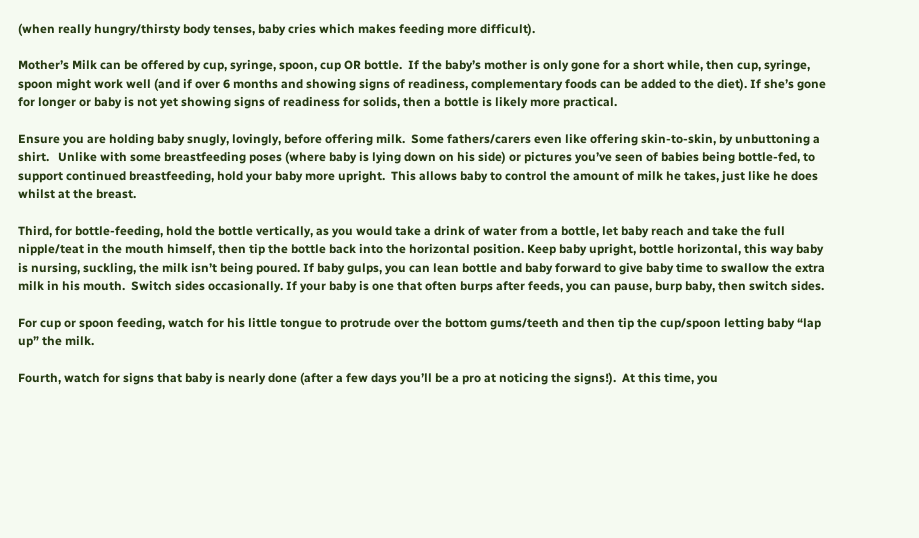(when really hungry/thirsty body tenses, baby cries which makes feeding more difficult).

Mother’s Milk can be offered by cup, syringe, spoon, cup OR bottle.  If the baby’s mother is only gone for a short while, then cup, syringe, spoon might work well (and if over 6 months and showing signs of readiness, complementary foods can be added to the diet). If she’s gone for longer or baby is not yet showing signs of readiness for solids, then a bottle is likely more practical.

Ensure you are holding baby snugly, lovingly, before offering milk.  Some fathers/carers even like offering skin-to-skin, by unbuttoning a shirt.   Unlike with some breastfeeding poses (where baby is lying down on his side) or pictures you’ve seen of babies being bottle-fed, to support continued breastfeeding, hold your baby more upright.  This allows baby to control the amount of milk he takes, just like he does whilst at the breast.

Third, for bottle-feeding, hold the bottle vertically, as you would take a drink of water from a bottle, let baby reach and take the full nipple/teat in the mouth himself, then tip the bottle back into the horizontal position. Keep baby upright, bottle horizontal, this way baby is nursing, suckling, the milk isn’t being poured. If baby gulps, you can lean bottle and baby forward to give baby time to swallow the extra milk in his mouth.  Switch sides occasionally. If your baby is one that often burps after feeds, you can pause, burp baby, then switch sides.

For cup or spoon feeding, watch for his little tongue to protrude over the bottom gums/teeth and then tip the cup/spoon letting baby “lap up” the milk.

Fourth, watch for signs that baby is nearly done (after a few days you’ll be a pro at noticing the signs!).  At this time, you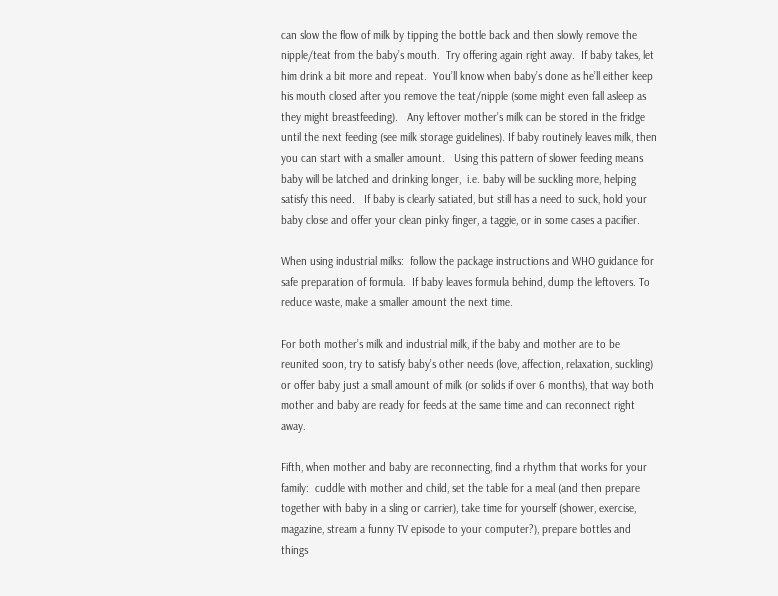can slow the flow of milk by tipping the bottle back and then slowly remove the nipple/teat from the baby’s mouth.  Try offering again right away.  If baby takes, let him drink a bit more and repeat.  You’ll know when baby’s done as he’ll either keep his mouth closed after you remove the teat/nipple (some might even fall asleep as they might breastfeeding).   Any leftover mother’s milk can be stored in the fridge until the next feeding (see milk storage guidelines). If baby routinely leaves milk, then you can start with a smaller amount.   Using this pattern of slower feeding means baby will be latched and drinking longer,  i.e. baby will be suckling more, helping satisfy this need.   If baby is clearly satiated, but still has a need to suck, hold your baby close and offer your clean pinky finger, a taggie, or in some cases a pacifier.

When using industrial milks:  follow the package instructions and WHO guidance for safe preparation of formula.  If baby leaves formula behind, dump the leftovers. To reduce waste, make a smaller amount the next time.

For both mother’s milk and industrial milk, if the baby and mother are to be reunited soon, try to satisfy baby’s other needs (love, affection, relaxation, suckling) or offer baby just a small amount of milk (or solids if over 6 months), that way both mother and baby are ready for feeds at the same time and can reconnect right away.

Fifth, when mother and baby are reconnecting, find a rhythm that works for your family:  cuddle with mother and child, set the table for a meal (and then prepare together with baby in a sling or carrier), take time for yourself (shower, exercise, magazine, stream a funny TV episode to your computer?), prepare bottles and things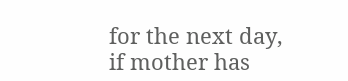for the next day, if mother has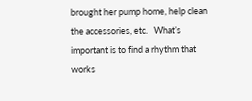brought her pump home, help clean the accessories, etc.   What’s important is to find a rhythm that works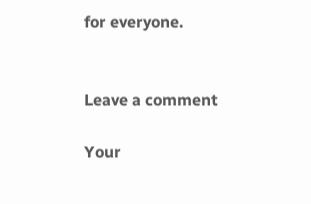for everyone.


Leave a comment

Your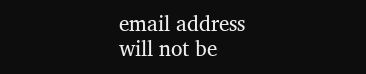email address will not be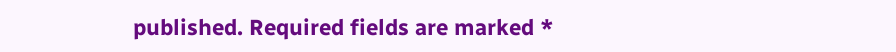published. Required fields are marked *